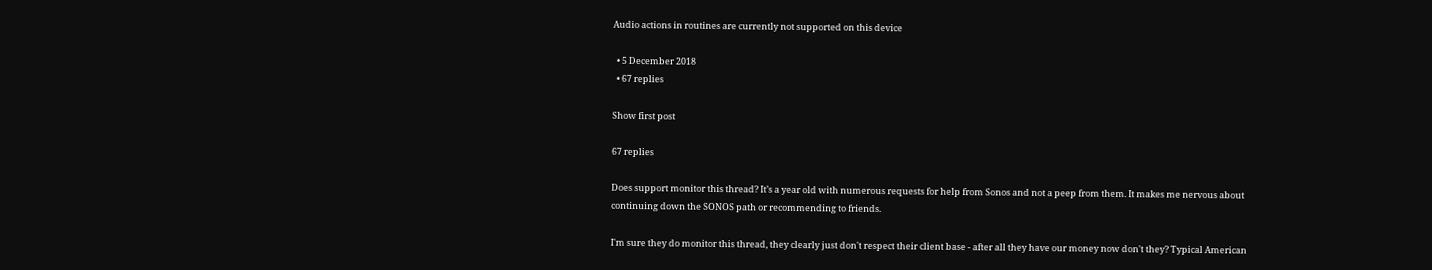Audio actions in routines are currently not supported on this device

  • 5 December 2018
  • 67 replies

Show first post

67 replies

Does support monitor this thread? It’s a year old with numerous requests for help from Sonos and not a peep from them. It makes me nervous about continuing down the SONOS path or recommending to friends.

I'm sure they do monitor this thread, they clearly just don't respect their client base - after all they have our money now don't they? Typical American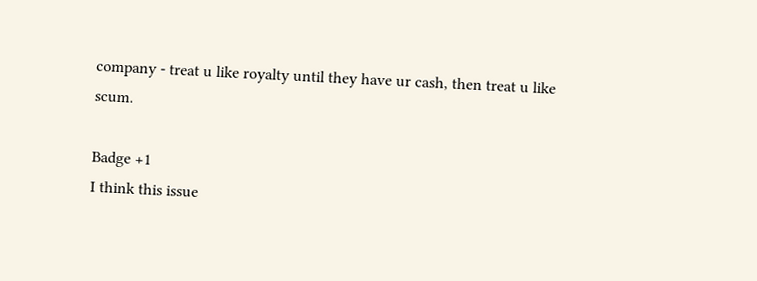company - treat u like royalty until they have ur cash, then treat u like scum.

Badge +1
I think this issue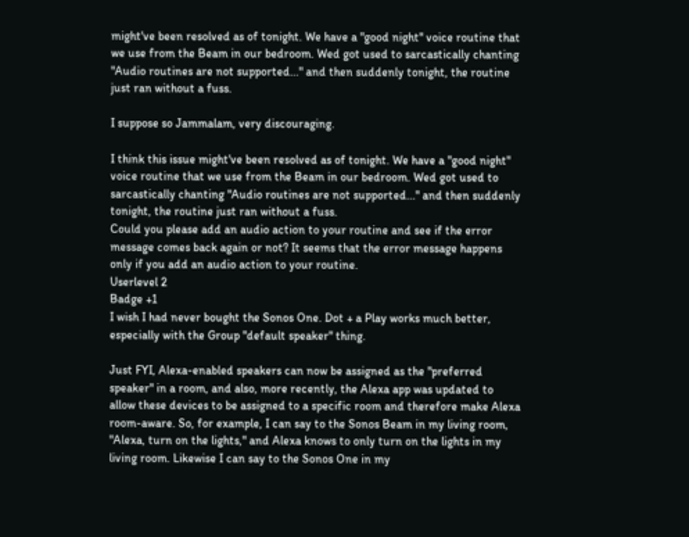might've been resolved as of tonight. We have a "good night" voice routine that we use from the Beam in our bedroom. Wed got used to sarcastically chanting "Audio routines are not supported..." and then suddenly tonight, the routine just ran without a fuss.

I suppose so Jammalam, very discouraging.

I think this issue might've been resolved as of tonight. We have a "good night" voice routine that we use from the Beam in our bedroom. Wed got used to sarcastically chanting "Audio routines are not supported..." and then suddenly tonight, the routine just ran without a fuss.
Could you please add an audio action to your routine and see if the error message comes back again or not? It seems that the error message happens only if you add an audio action to your routine.
Userlevel 2
Badge +1
I wish I had never bought the Sonos One. Dot + a Play works much better, especially with the Group "default speaker" thing.

Just FYI, Alexa-enabled speakers can now be assigned as the "preferred speaker" in a room, and also, more recently, the Alexa app was updated to allow these devices to be assigned to a specific room and therefore make Alexa room-aware. So, for example, I can say to the Sonos Beam in my living room, "Alexa, turn on the lights," and Alexa knows to only turn on the lights in my living room. Likewise I can say to the Sonos One in my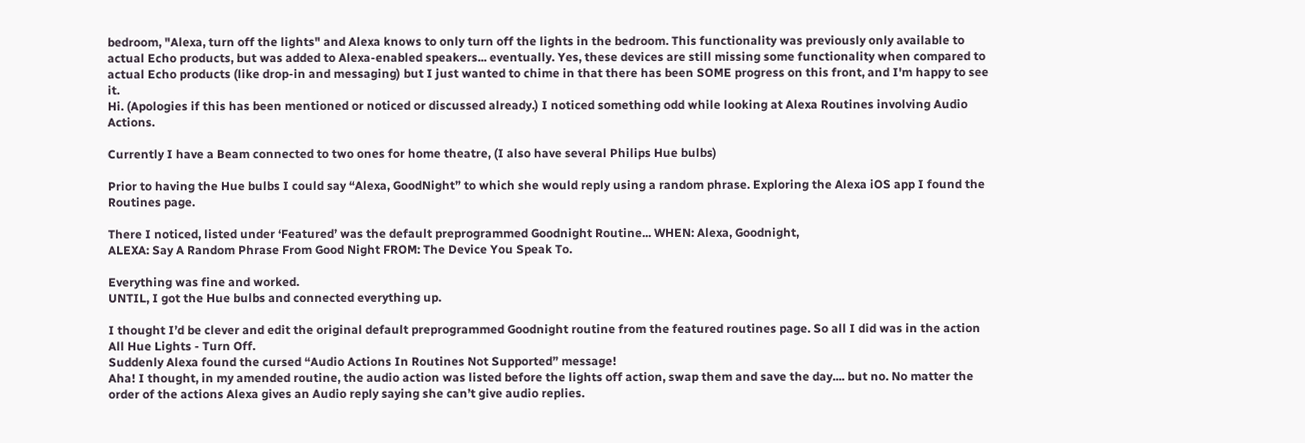bedroom, "Alexa, turn off the lights" and Alexa knows to only turn off the lights in the bedroom. This functionality was previously only available to actual Echo products, but was added to Alexa-enabled speakers... eventually. Yes, these devices are still missing some functionality when compared to actual Echo products (like drop-in and messaging) but I just wanted to chime in that there has been SOME progress on this front, and I'm happy to see it.
Hi. (Apologies if this has been mentioned or noticed or discussed already.) I noticed something odd while looking at Alexa Routines involving Audio Actions.

Currently I have a Beam connected to two ones for home theatre, (I also have several Philips Hue bulbs)

Prior to having the Hue bulbs I could say “Alexa, GoodNight” to which she would reply using a random phrase. Exploring the Alexa iOS app I found the Routines page.

There I noticed, listed under ‘Featured’ was the default preprogrammed Goodnight Routine... WHEN: Alexa, Goodnight,
ALEXA: Say A Random Phrase From Good Night FROM: The Device You Speak To.

Everything was fine and worked.
UNTIL, I got the Hue bulbs and connected everything up.

I thought I’d be clever and edit the original default preprogrammed Goodnight routine from the featured routines page. So all I did was in the action All Hue Lights - Turn Off.
Suddenly Alexa found the cursed “Audio Actions In Routines Not Supported” message!
Aha! I thought, in my amended routine, the audio action was listed before the lights off action, swap them and save the day.... but no. No matter the order of the actions Alexa gives an Audio reply saying she can’t give audio replies.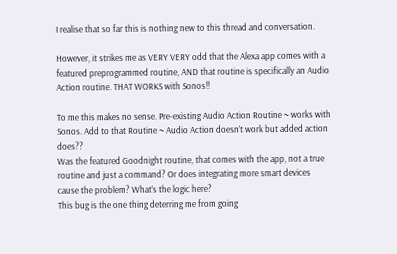I realise that so far this is nothing new to this thread and conversation.

However, it strikes me as VERY VERY odd that the Alexa app comes with a featured preprogrammed routine, AND that routine is specifically an Audio Action routine. THAT WORKS with Sonos!!

To me this makes no sense. Pre-existing Audio Action Routine ~ works with Sonos. Add to that Routine ~ Audio Action doesn’t work but added action does??
Was the featured Goodnight routine, that comes with the app, not a true routine and just a command? Or does integrating more smart devices cause the problem? What’s the logic here?
This bug is the one thing deterring me from going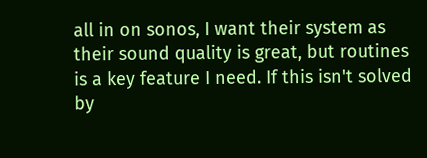all in on sonos, I want their system as their sound quality is great, but routines is a key feature I need. If this isn't solved by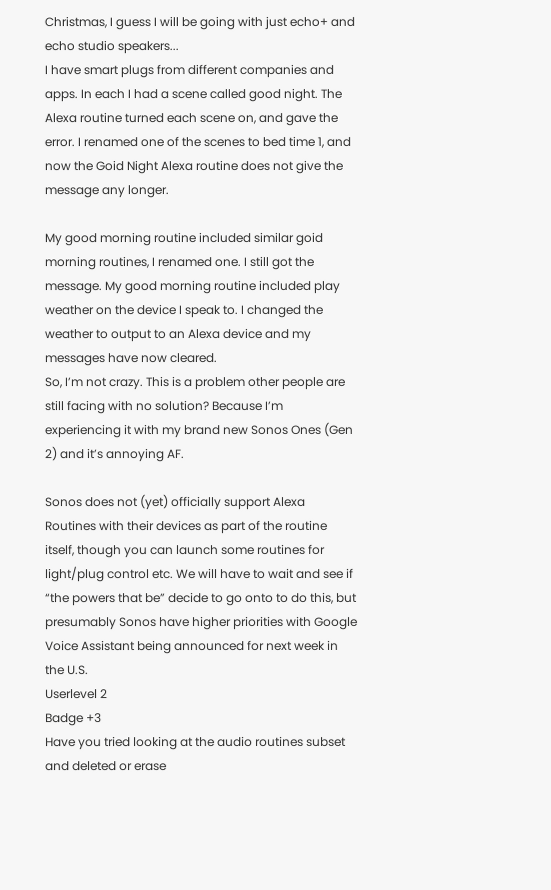Christmas, I guess I will be going with just echo+ and echo studio speakers...
I have smart plugs from different companies and apps. In each I had a scene called good night. The Alexa routine turned each scene on, and gave the error. I renamed one of the scenes to bed time 1, and now the Goid Night Alexa routine does not give the message any longer.

My good morning routine included similar goid morning routines, I renamed one. I still got the message. My good morning routine included play weather on the device I speak to. I changed the weather to output to an Alexa device and my messages have now cleared.
So, I’m not crazy. This is a problem other people are still facing with no solution? Because I’m experiencing it with my brand new Sonos Ones (Gen 2) and it’s annoying AF.

Sonos does not (yet) officially support Alexa Routines with their devices as part of the routine itself, though you can launch some routines for light/plug control etc. We will have to wait and see if “the powers that be” decide to go onto to do this, but presumably Sonos have higher priorities with Google Voice Assistant being announced for next week in the U.S.
Userlevel 2
Badge +3
Have you tried looking at the audio routines subset and deleted or erase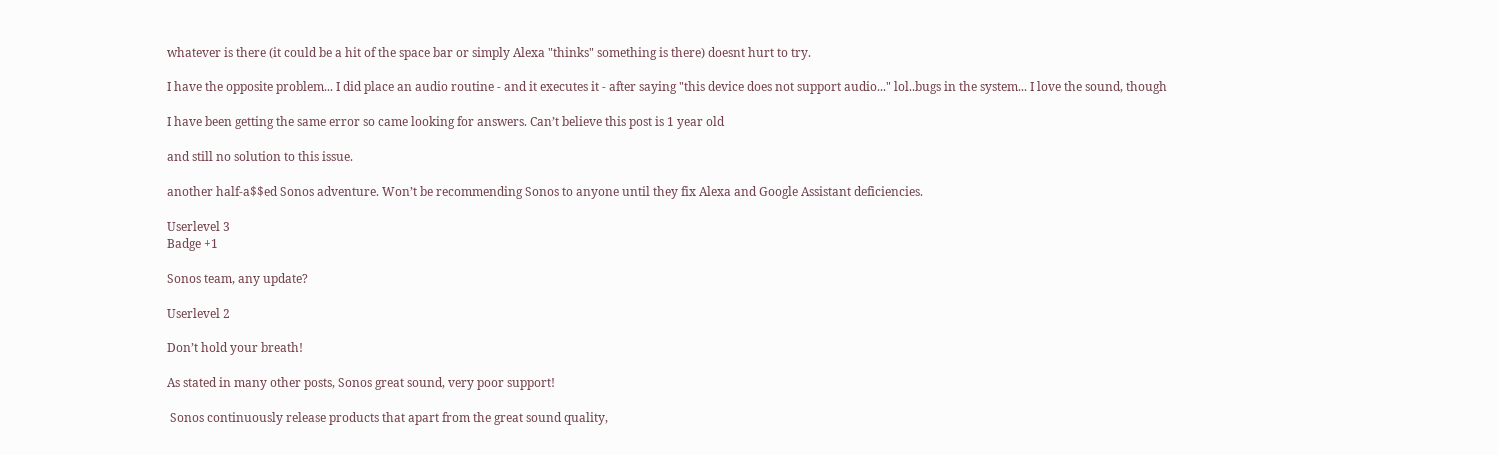whatever is there (it could be a hit of the space bar or simply Alexa "thinks" something is there) doesnt hurt to try.

I have the opposite problem... I did place an audio routine - and it executes it - after saying "this device does not support audio..." lol..bugs in the system... I love the sound, though

I have been getting the same error so came looking for answers. Can’t believe this post is 1 year old

and still no solution to this issue.

another half-a$$ed Sonos adventure. Won’t be recommending Sonos to anyone until they fix Alexa and Google Assistant deficiencies.

Userlevel 3
Badge +1

Sonos team, any update?

Userlevel 2

Don’t hold your breath!

As stated in many other posts, Sonos great sound, very poor support!

 Sonos continuously release products that apart from the great sound quality,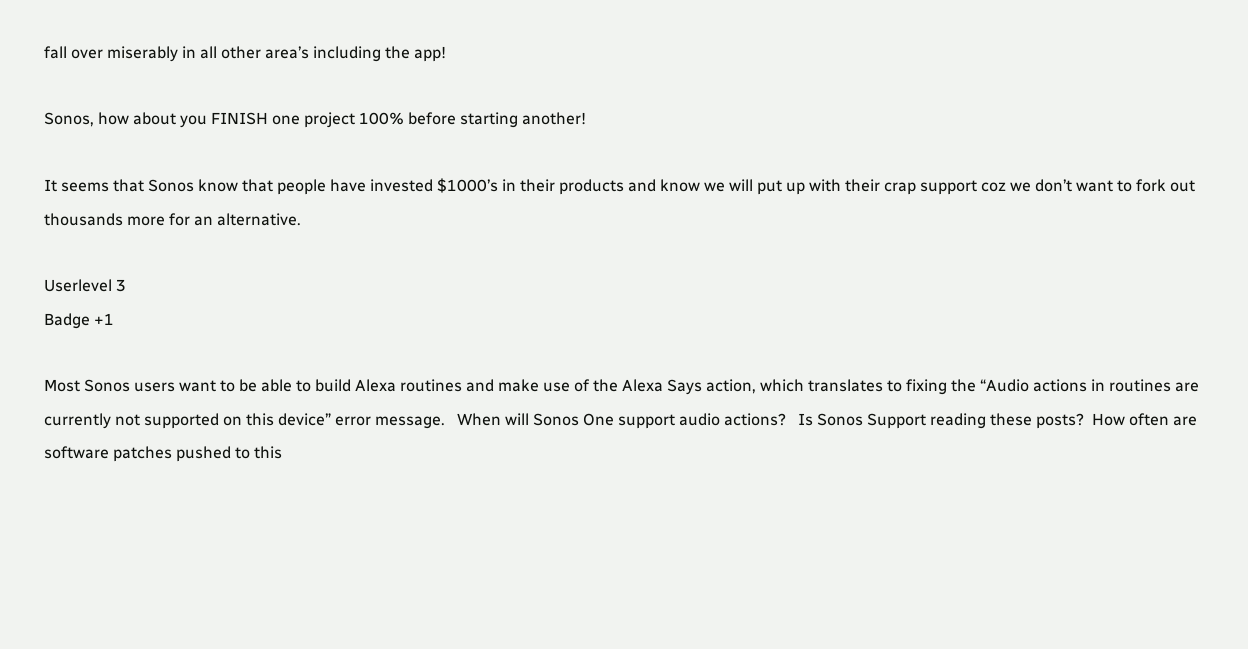fall over miserably in all other area’s including the app!

Sonos, how about you FINISH one project 100% before starting another!

It seems that Sonos know that people have invested $1000’s in their products and know we will put up with their crap support coz we don’t want to fork out thousands more for an alternative.

Userlevel 3
Badge +1

Most Sonos users want to be able to build Alexa routines and make use of the Alexa Says action, which translates to fixing the “Audio actions in routines are currently not supported on this device” error message.   When will Sonos One support audio actions?   Is Sonos Support reading these posts?  How often are software patches pushed to this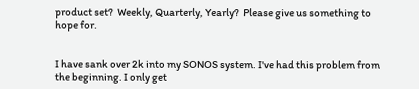product set?  Weekly, Quarterly, Yearly?  Please give us something to hope for.


I have sank over 2k into my SONOS system. I've had this problem from the beginning. I only get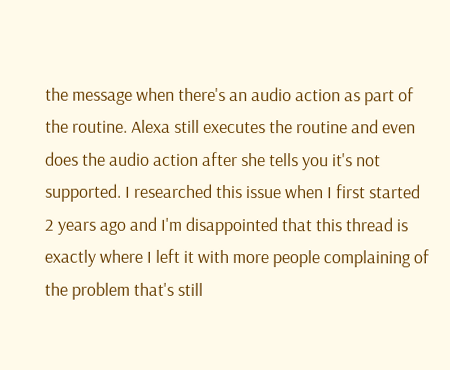the message when there's an audio action as part of the routine. Alexa still executes the routine and even does the audio action after she tells you it's not supported. I researched this issue when I first started 2 years ago and I'm disappointed that this thread is exactly where I left it with more people complaining of the problem that's still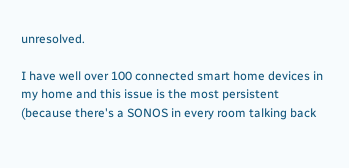unresolved.

I have well over 100 connected smart home devices in my home and this issue is the most persistent (because there's a SONOS in every room talking back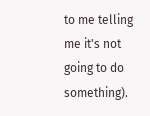to me telling me it's not going to do something).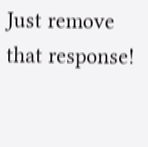Just remove that response!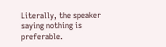Literally, the speaker saying nothing is preferable.